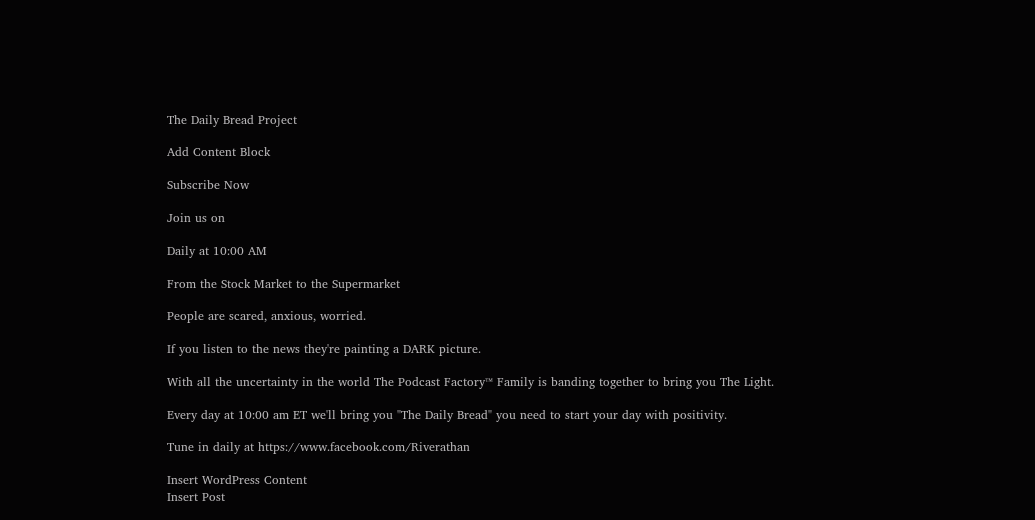The Daily Bread Project

Add Content Block

Subscribe Now

Join us on

Daily at 10:00 AM

From the Stock Market to the Supermarket

People are scared, anxious, worried.

If you listen to the news they're painting a DARK picture.

With all the uncertainty in the world The Podcast Factory™ Family is banding together to bring you The Light.

Every day at 10:00 am ET we'll bring you "The Daily Bread" you need to start your day with positivity.

Tune in daily at https://www.facebook.com/Riverathan

Insert WordPress Content
Insert Post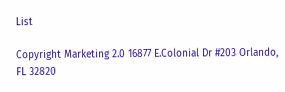List

Copyright Marketing 2.0 16877 E.Colonial Dr #203 Orlando, FL 32820